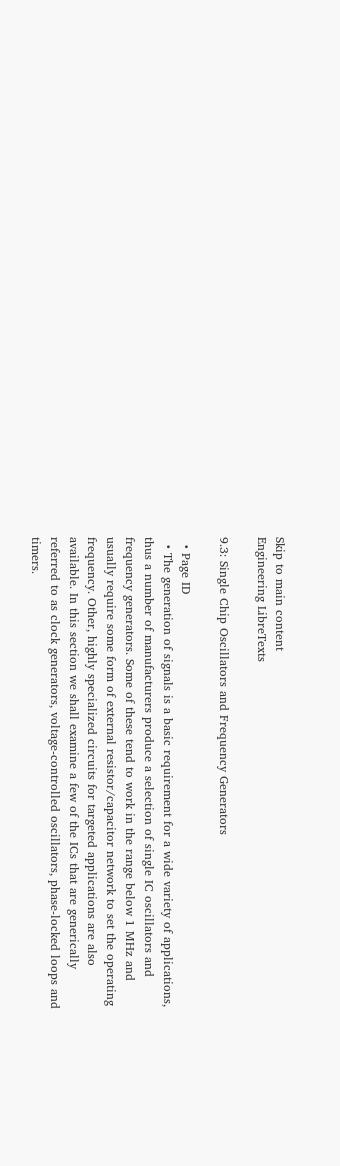Skip to main content
Engineering LibreTexts

9.3: Single Chip Oscillators and Frequency Generators

  • Page ID
  • The generation of signals is a basic requirement for a wide variety of applications, thus a number of manufacturers produce a selection of single IC oscillators and frequency generators. Some of these tend to work in the range below 1 MHz and usually require some form of external resistor/capacitor network to set the operating frequency. Other, highly specialized circuits for targeted applications are also available. In this section we shall examine a few of the ICs that are generically referred to as clock generators, voltage-controlled oscillators, phase-locked loops and timers.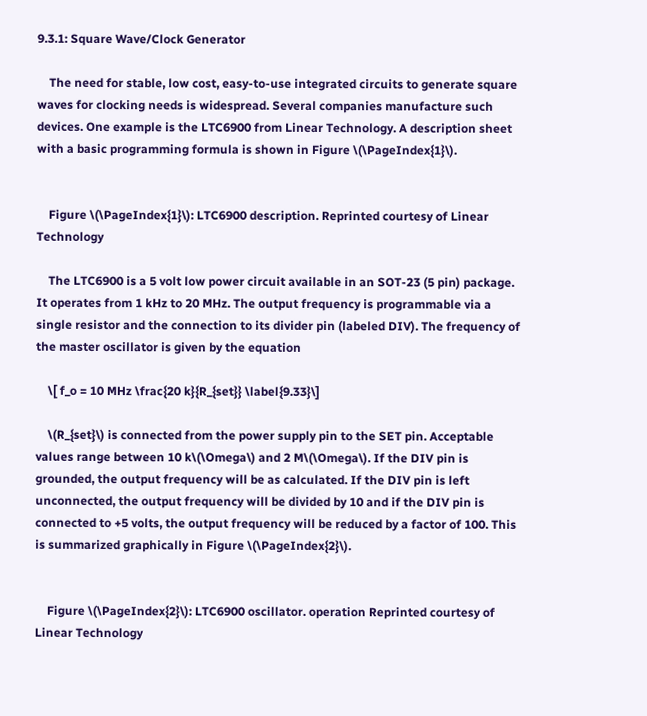9.3.1: Square Wave/Clock Generator

    The need for stable, low cost, easy-to-use integrated circuits to generate square waves for clocking needs is widespread. Several companies manufacture such devices. One example is the LTC6900 from Linear Technology. A description sheet with a basic programming formula is shown in Figure \(\PageIndex{1}\).


    Figure \(\PageIndex{1}\): LTC6900 description. Reprinted courtesy of Linear Technology

    The LTC6900 is a 5 volt low power circuit available in an SOT-23 (5 pin) package. It operates from 1 kHz to 20 MHz. The output frequency is programmable via a single resistor and the connection to its divider pin (labeled DIV). The frequency of the master oscillator is given by the equation

    \[ f_o = 10 MHz \frac{20 k}{R_{set}} \label{9.33}\]

    \(R_{set}\) is connected from the power supply pin to the SET pin. Acceptable values range between 10 k\(\Omega\) and 2 M\(\Omega\). If the DIV pin is grounded, the output frequency will be as calculated. If the DIV pin is left unconnected, the output frequency will be divided by 10 and if the DIV pin is connected to +5 volts, the output frequency will be reduced by a factor of 100. This is summarized graphically in Figure \(\PageIndex{2}\).


    Figure \(\PageIndex{2}\): LTC6900 oscillator. operation Reprinted courtesy of Linear Technology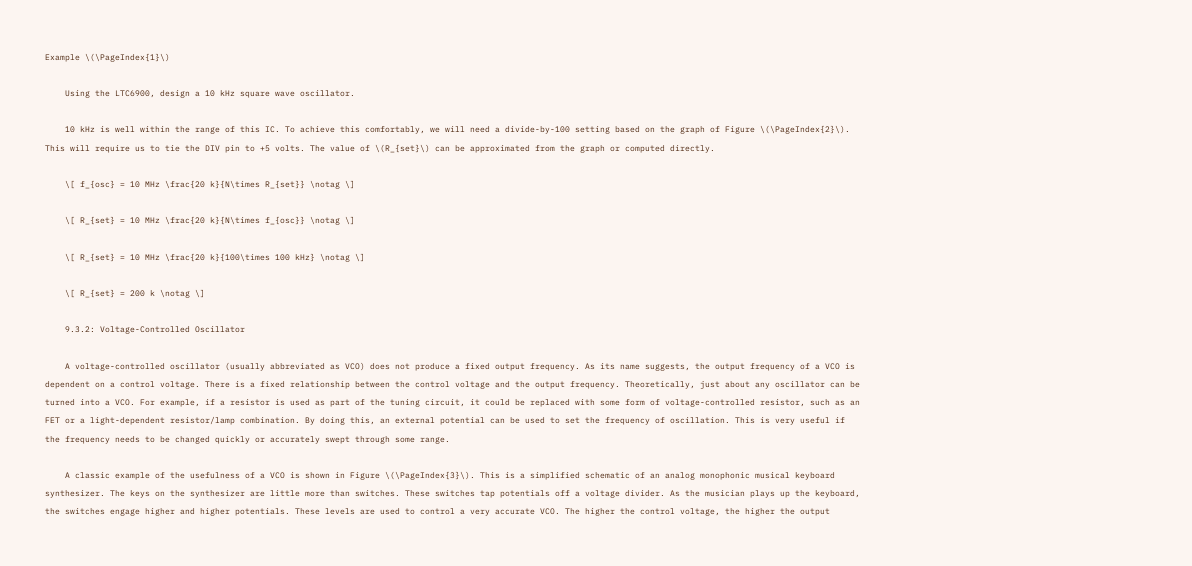Example \(\PageIndex{1}\)

    Using the LTC6900, design a 10 kHz square wave oscillator.

    10 kHz is well within the range of this IC. To achieve this comfortably, we will need a divide-by-100 setting based on the graph of Figure \(\PageIndex{2}\). This will require us to tie the DIV pin to +5 volts. The value of \(R_{set}\) can be approximated from the graph or computed directly.

    \[ f_{osc} = 10 MHz \frac{20 k}{N\times R_{set}} \notag \]

    \[ R_{set} = 10 MHz \frac{20 k}{N\times f_{osc}} \notag \]

    \[ R_{set} = 10 MHz \frac{20 k}{100\times 100 kHz} \notag \]

    \[ R_{set} = 200 k \notag \]

    9.3.2: Voltage-Controlled Oscillator

    A voltage-controlled oscillator (usually abbreviated as VCO) does not produce a fixed output frequency. As its name suggests, the output frequency of a VCO is dependent on a control voltage. There is a fixed relationship between the control voltage and the output frequency. Theoretically, just about any oscillator can be turned into a VCO. For example, if a resistor is used as part of the tuning circuit, it could be replaced with some form of voltage-controlled resistor, such as an FET or a light-dependent resistor/lamp combination. By doing this, an external potential can be used to set the frequency of oscillation. This is very useful if the frequency needs to be changed quickly or accurately swept through some range.

    A classic example of the usefulness of a VCO is shown in Figure \(\PageIndex{3}\). This is a simplified schematic of an analog monophonic musical keyboard synthesizer. The keys on the synthesizer are little more than switches. These switches tap potentials off a voltage divider. As the musician plays up the keyboard, the switches engage higher and higher potentials. These levels are used to control a very accurate VCO. The higher the control voltage, the higher the output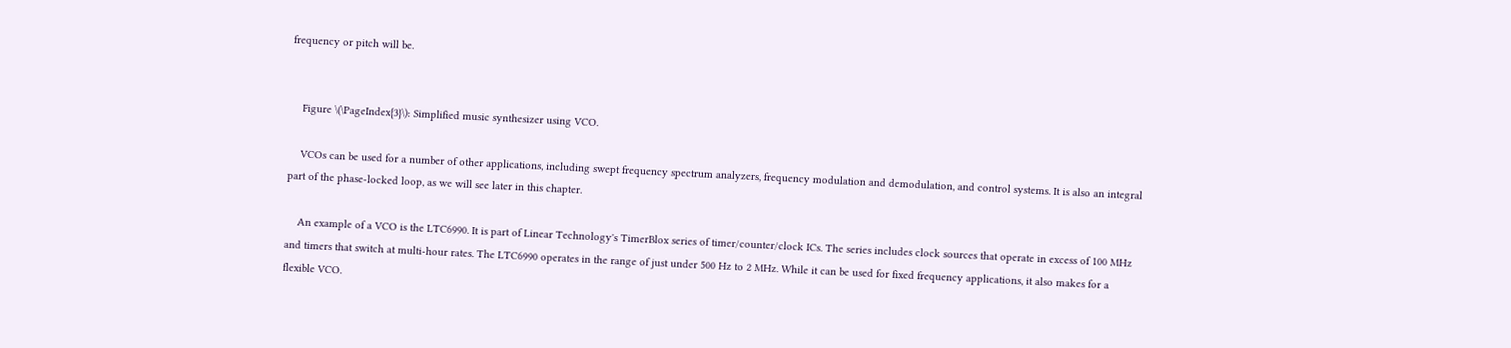frequency or pitch will be.


    Figure \(\PageIndex{3}\): Simplified music synthesizer using VCO.

    VCOs can be used for a number of other applications, including swept frequency spectrum analyzers, frequency modulation and demodulation, and control systems. It is also an integral part of the phase-locked loop, as we will see later in this chapter.

    An example of a VCO is the LTC6990. It is part of Linear Technology's TimerBlox series of timer/counter/clock ICs. The series includes clock sources that operate in excess of 100 MHz and timers that switch at multi-hour rates. The LTC6990 operates in the range of just under 500 Hz to 2 MHz. While it can be used for fixed frequency applications, it also makes for a flexible VCO.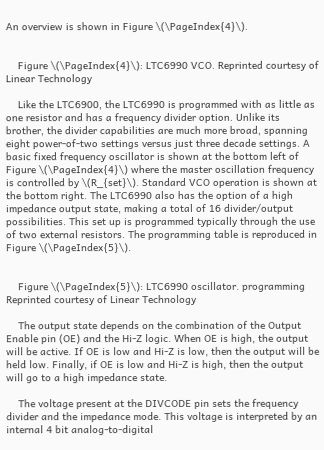An overview is shown in Figure \(\PageIndex{4}\).


    Figure \(\PageIndex{4}\): LTC6990 VCO. Reprinted courtesy of Linear Technology

    Like the LTC6900, the LTC6990 is programmed with as little as one resistor and has a frequency divider option. Unlike its brother, the divider capabilities are much more broad, spanning eight power-of-two settings versus just three decade settings. A basic fixed frequency oscillator is shown at the bottom left of Figure \(\PageIndex{4}\) where the master oscillation frequency is controlled by \(R_{set}\). Standard VCO operation is shown at the bottom right. The LTC6990 also has the option of a high impedance output state, making a total of 16 divider/output possibilities. This set up is programmed typically through the use of two external resistors. The programming table is reproduced in Figure \(\PageIndex{5}\).


    Figure \(\PageIndex{5}\): LTC6990 oscillator. programming Reprinted courtesy of Linear Technology

    The output state depends on the combination of the Output Enable pin (OE) and the Hi-Z logic. When OE is high, the output will be active. If OE is low and Hi-Z is low, then the output will be held low. Finally, if OE is low and Hi-Z is high, then the output will go to a high impedance state.

    The voltage present at the DIVCODE pin sets the frequency divider and the impedance mode. This voltage is interpreted by an internal 4 bit analog-to-digital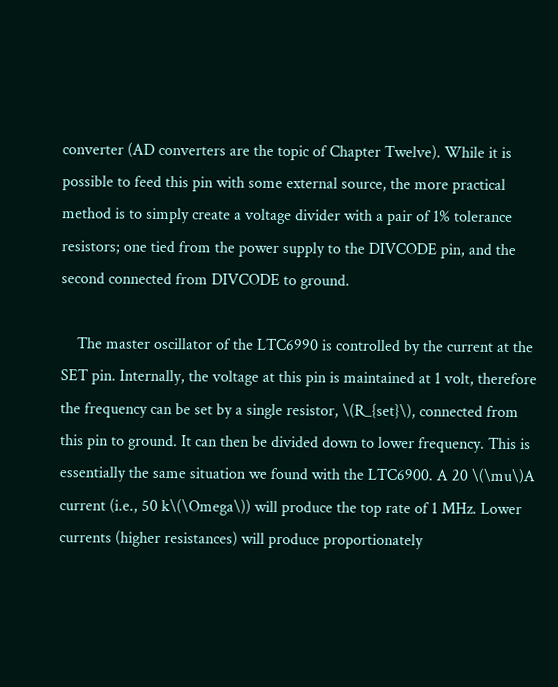converter (AD converters are the topic of Chapter Twelve). While it is possible to feed this pin with some external source, the more practical method is to simply create a voltage divider with a pair of 1% tolerance resistors; one tied from the power supply to the DIVCODE pin, and the second connected from DIVCODE to ground.

    The master oscillator of the LTC6990 is controlled by the current at the SET pin. Internally, the voltage at this pin is maintained at 1 volt, therefore the frequency can be set by a single resistor, \(R_{set}\), connected from this pin to ground. It can then be divided down to lower frequency. This is essentially the same situation we found with the LTC6900. A 20 \(\mu\)A current (i.e., 50 k\(\Omega\)) will produce the top rate of 1 MHz. Lower currents (higher resistances) will produce proportionately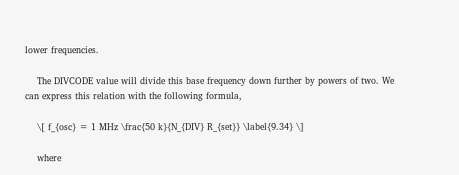lower frequencies.

    The DIVCODE value will divide this base frequency down further by powers of two. We can express this relation with the following formula,

    \[ f_{osc} = 1 MHz \frac{50 k}{N_{DIV} R_{set}} \label{9.34} \]

    where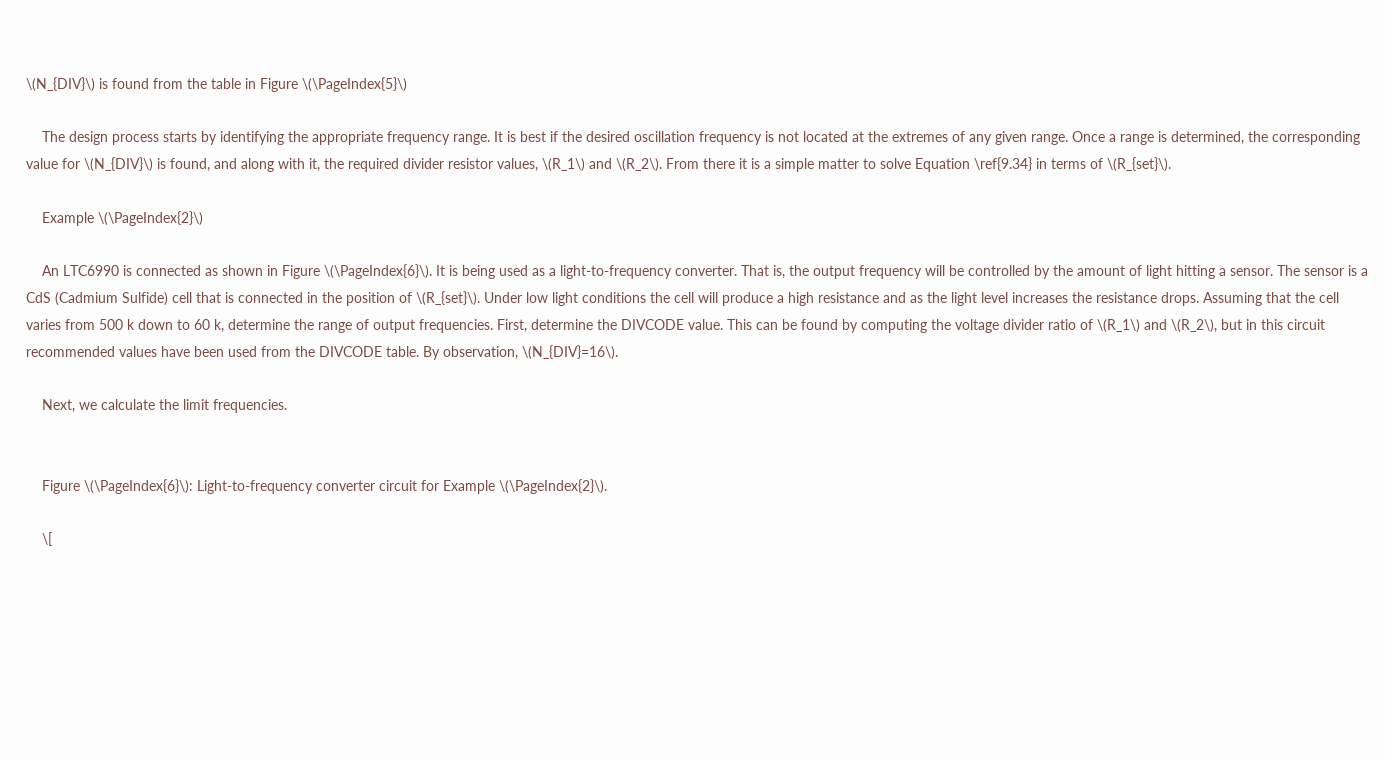\(N_{DIV}\) is found from the table in Figure \(\PageIndex{5}\)

    The design process starts by identifying the appropriate frequency range. It is best if the desired oscillation frequency is not located at the extremes of any given range. Once a range is determined, the corresponding value for \(N_{DIV}\) is found, and along with it, the required divider resistor values, \(R_1\) and \(R_2\). From there it is a simple matter to solve Equation \ref{9.34} in terms of \(R_{set}\).

    Example \(\PageIndex{2}\)

    An LTC6990 is connected as shown in Figure \(\PageIndex{6}\). It is being used as a light-to-frequency converter. That is, the output frequency will be controlled by the amount of light hitting a sensor. The sensor is a CdS (Cadmium Sulfide) cell that is connected in the position of \(R_{set}\). Under low light conditions the cell will produce a high resistance and as the light level increases the resistance drops. Assuming that the cell varies from 500 k down to 60 k, determine the range of output frequencies. First, determine the DIVCODE value. This can be found by computing the voltage divider ratio of \(R_1\) and \(R_2\), but in this circuit recommended values have been used from the DIVCODE table. By observation, \(N_{DIV}=16\).

    Next, we calculate the limit frequencies.


    Figure \(\PageIndex{6}\): Light-to-frequency converter circuit for Example \(\PageIndex{2}\).

    \[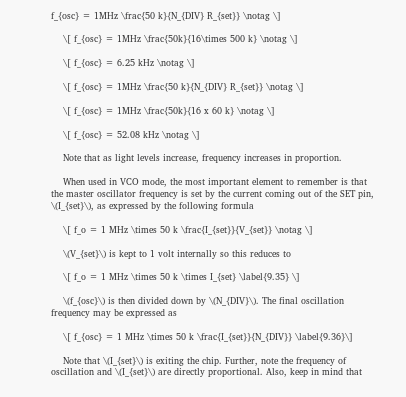f_{osc} = 1MHz \frac{50 k}{N_{DIV} R_{set}} \notag \]

    \[ f_{osc} = 1MHz \frac{50k}{16\times 500 k} \notag \]

    \[ f_{osc} = 6.25 kHz \notag \]

    \[ f_{osc} = 1MHz \frac{50 k}{N_{DIV} R_{set}} \notag \]

    \[ f_{osc} = 1MHz \frac{50k}{16 x 60 k} \notag \]

    \[ f_{osc} = 52.08 kHz \notag \]

    Note that as light levels increase, frequency increases in proportion.

    When used in VCO mode, the most important element to remember is that the master oscillator frequency is set by the current coming out of the SET pin, \(I_{set}\), as expressed by the following formula

    \[ f_o = 1 MHz \times 50 k \frac{I_{set}}{V_{set}} \notag \]

    \(V_{set}\) is kept to 1 volt internally so this reduces to

    \[ f_o = 1 MHz \times 50 k \times I_{set} \label{9.35} \]

    \(f_{osc}\) is then divided down by \(N_{DIV}\). The final oscillation frequency may be expressed as

    \[ f_{osc} = 1 MHz \times 50 k \frac{I_{set}}{N_{DIV}} \label{9.36}\]

    Note that \(I_{set}\) is exiting the chip. Further, note the frequency of oscillation and \(I_{set}\) are directly proportional. Also, keep in mind that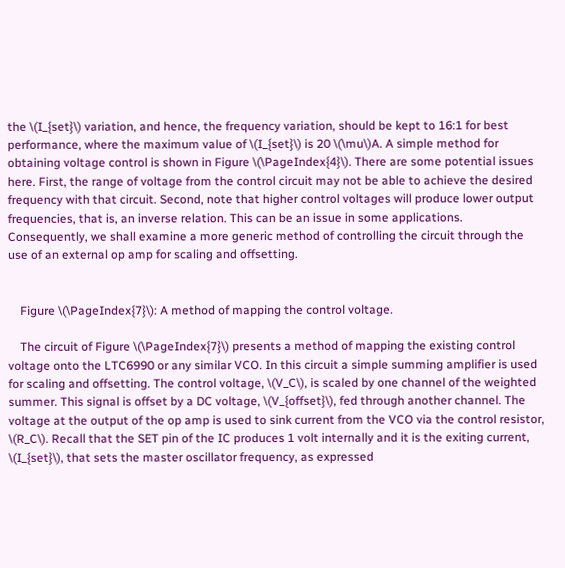the \(I_{set}\) variation, and hence, the frequency variation, should be kept to 16:1 for best performance, where the maximum value of \(I_{set}\) is 20 \(\mu\)A. A simple method for obtaining voltage control is shown in Figure \(\PageIndex{4}\). There are some potential issues here. First, the range of voltage from the control circuit may not be able to achieve the desired frequency with that circuit. Second, note that higher control voltages will produce lower output frequencies, that is, an inverse relation. This can be an issue in some applications. Consequently, we shall examine a more generic method of controlling the circuit through the use of an external op amp for scaling and offsetting.


    Figure \(\PageIndex{7}\): A method of mapping the control voltage.

    The circuit of Figure \(\PageIndex{7}\) presents a method of mapping the existing control voltage onto the LTC6990 or any similar VCO. In this circuit a simple summing amplifier is used for scaling and offsetting. The control voltage, \(V_C\), is scaled by one channel of the weighted summer. This signal is offset by a DC voltage, \(V_{offset}\), fed through another channel. The voltage at the output of the op amp is used to sink current from the VCO via the control resistor, \(R_C\). Recall that the SET pin of the IC produces 1 volt internally and it is the exiting current, \(I_{set}\), that sets the master oscillator frequency, as expressed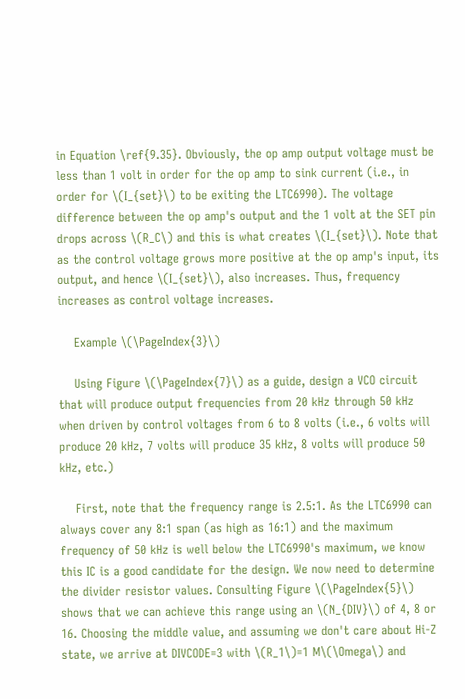in Equation \ref{9.35}. Obviously, the op amp output voltage must be less than 1 volt in order for the op amp to sink current (i.e., in order for \(I_{set}\) to be exiting the LTC6990). The voltage difference between the op amp's output and the 1 volt at the SET pin drops across \(R_C\) and this is what creates \(I_{set}\). Note that as the control voltage grows more positive at the op amp's input, its output, and hence \(I_{set}\), also increases. Thus, frequency increases as control voltage increases.

    Example \(\PageIndex{3}\)

    Using Figure \(\PageIndex{7}\) as a guide, design a VCO circuit that will produce output frequencies from 20 kHz through 50 kHz when driven by control voltages from 6 to 8 volts (i.e., 6 volts will produce 20 kHz, 7 volts will produce 35 kHz, 8 volts will produce 50 kHz, etc.)

    First, note that the frequency range is 2.5:1. As the LTC6990 can always cover any 8:1 span (as high as 16:1) and the maximum frequency of 50 kHz is well below the LTC6990's maximum, we know this IC is a good candidate for the design. We now need to determine the divider resistor values. Consulting Figure \(\PageIndex{5}\) shows that we can achieve this range using an \(N_{DIV}\) of 4, 8 or 16. Choosing the middle value, and assuming we don't care about Hi-Z state, we arrive at DIVCODE=3 with \(R_1\)=1 M\(\Omega\) and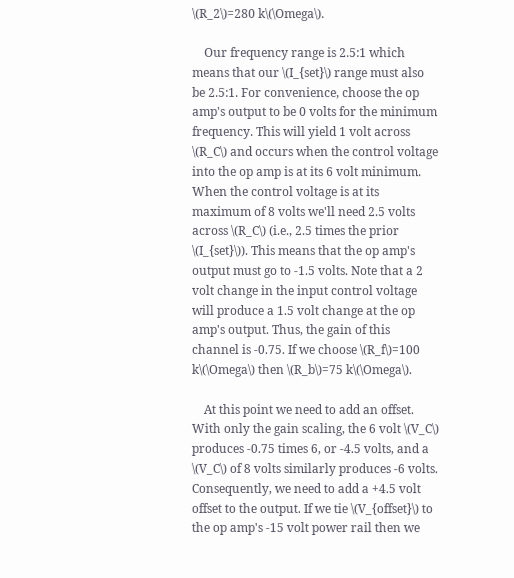\(R_2\)=280 k\(\Omega\).

    Our frequency range is 2.5:1 which means that our \(I_{set}\) range must also be 2.5:1. For convenience, choose the op amp's output to be 0 volts for the minimum frequency. This will yield 1 volt across \(R_C\) and occurs when the control voltage into the op amp is at its 6 volt minimum. When the control voltage is at its maximum of 8 volts we'll need 2.5 volts across \(R_C\) (i.e., 2.5 times the prior \(I_{set}\)). This means that the op amp's output must go to -1.5 volts. Note that a 2 volt change in the input control voltage will produce a 1.5 volt change at the op amp's output. Thus, the gain of this channel is -0.75. If we choose \(R_f\)=100 k\(\Omega\) then \(R_b\)=75 k\(\Omega\).

    At this point we need to add an offset. With only the gain scaling, the 6 volt \(V_C\) produces -0.75 times 6, or -4.5 volts, and a \(V_C\) of 8 volts similarly produces -6 volts. Consequently, we need to add a +4.5 volt offset to the output. If we tie \(V_{offset}\) to the op amp's -15 volt power rail then we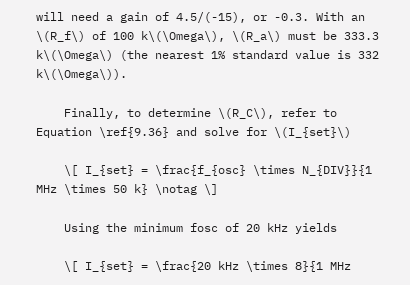will need a gain of 4.5/(-15), or -0.3. With an \(R_f\) of 100 k\(\Omega\), \(R_a\) must be 333.3 k\(\Omega\) (the nearest 1% standard value is 332 k\(\Omega\)).

    Finally, to determine \(R_C\), refer to Equation \ref{9.36} and solve for \(I_{set}\)

    \[ I_{set} = \frac{f_{osc} \times N_{DIV}}{1 MHz \times 50 k} \notag \]

    Using the minimum fosc of 20 kHz yields

    \[ I_{set} = \frac{20 kHz \times 8}{1 MHz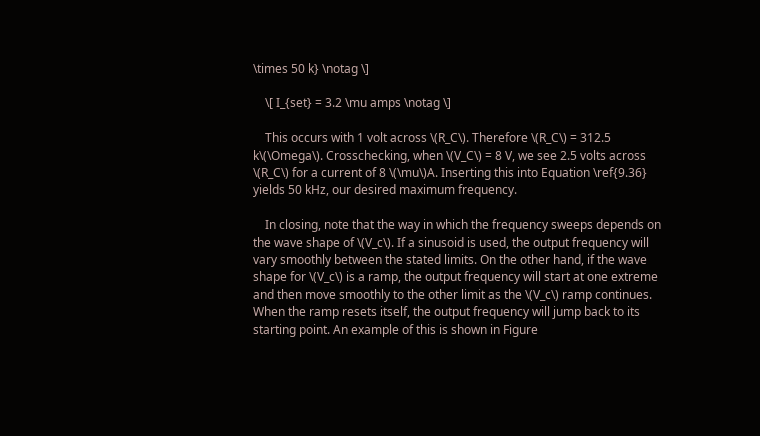\times 50 k} \notag \]

    \[ I_{set} = 3.2 \mu amps \notag \]

    This occurs with 1 volt across \(R_C\). Therefore \(R_C\) = 312.5 k\(\Omega\). Crosschecking, when \(V_C\) = 8 V, we see 2.5 volts across \(R_C\) for a current of 8 \(\mu\)A. Inserting this into Equation \ref{9.36} yields 50 kHz, our desired maximum frequency.

    In closing, note that the way in which the frequency sweeps depends on the wave shape of \(V_c\). If a sinusoid is used, the output frequency will vary smoothly between the stated limits. On the other hand, if the wave shape for \(V_c\) is a ramp, the output frequency will start at one extreme and then move smoothly to the other limit as the \(V_c\) ramp continues. When the ramp resets itself, the output frequency will jump back to its starting point. An example of this is shown in Figure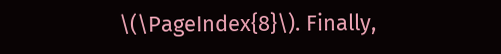\(\PageIndex{8}\). Finally,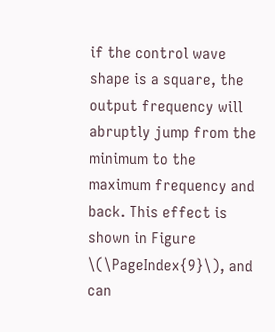if the control wave shape is a square, the output frequency will abruptly jump from the minimum to the maximum frequency and back. This effect is shown in Figure \(\PageIndex{9}\), and can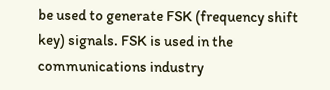be used to generate FSK (frequency shift key) signals. FSK is used in the communications industry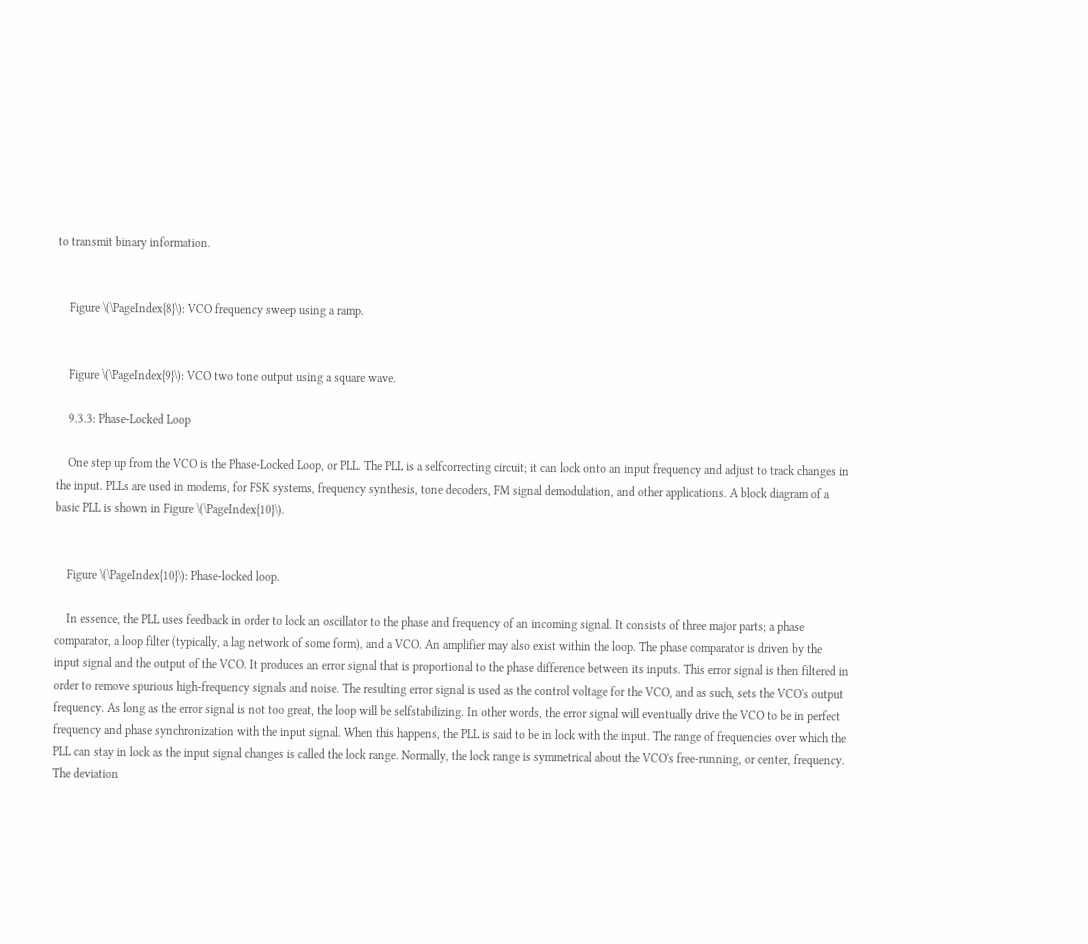to transmit binary information.


    Figure \(\PageIndex{8}\): VCO frequency sweep using a ramp.


    Figure \(\PageIndex{9}\): VCO two tone output using a square wave.

    9.3.3: Phase-Locked Loop

    One step up from the VCO is the Phase-Locked Loop, or PLL. The PLL is a selfcorrecting circuit; it can lock onto an input frequency and adjust to track changes in the input. PLLs are used in modems, for FSK systems, frequency synthesis, tone decoders, FM signal demodulation, and other applications. A block diagram of a basic PLL is shown in Figure \(\PageIndex{10}\).


    Figure \(\PageIndex{10}\): Phase-locked loop.

    In essence, the PLL uses feedback in order to lock an oscillator to the phase and frequency of an incoming signal. It consists of three major parts; a phase comparator, a loop filter (typically, a lag network of some form), and a VCO. An amplifier may also exist within the loop. The phase comparator is driven by the input signal and the output of the VCO. It produces an error signal that is proportional to the phase difference between its inputs. This error signal is then filtered in order to remove spurious high-frequency signals and noise. The resulting error signal is used as the control voltage for the VCO, and as such, sets the VCO's output frequency. As long as the error signal is not too great, the loop will be selfstabilizing. In other words, the error signal will eventually drive the VCO to be in perfect frequency and phase synchronization with the input signal. When this happens, the PLL is said to be in lock with the input. The range of frequencies over which the PLL can stay in lock as the input signal changes is called the lock range. Normally, the lock range is symmetrical about the VCO's free-running, or center, frequency. The deviation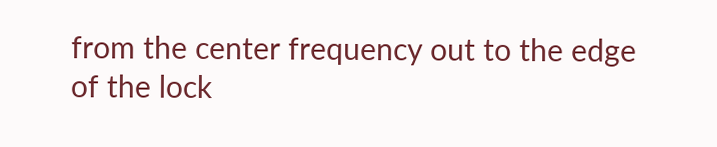from the center frequency out to the edge of the lock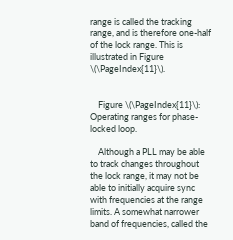range is called the tracking range, and is therefore one-half of the lock range. This is illustrated in Figure \(\PageIndex{11}\).


    Figure \(\PageIndex{11}\): Operating ranges for phase-locked loop.

    Although a PLL may be able to track changes throughout the lock range, it may not be able to initially acquire sync with frequencies at the range limits. A somewhat narrower band of frequencies, called the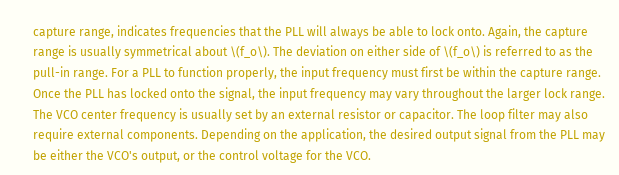capture range, indicates frequencies that the PLL will always be able to lock onto. Again, the capture range is usually symmetrical about \(f_o\). The deviation on either side of \(f_o\) is referred to as the pull-in range. For a PLL to function properly, the input frequency must first be within the capture range. Once the PLL has locked onto the signal, the input frequency may vary throughout the larger lock range. The VCO center frequency is usually set by an external resistor or capacitor. The loop filter may also require external components. Depending on the application, the desired output signal from the PLL may be either the VCO's output, or the control voltage for the VCO.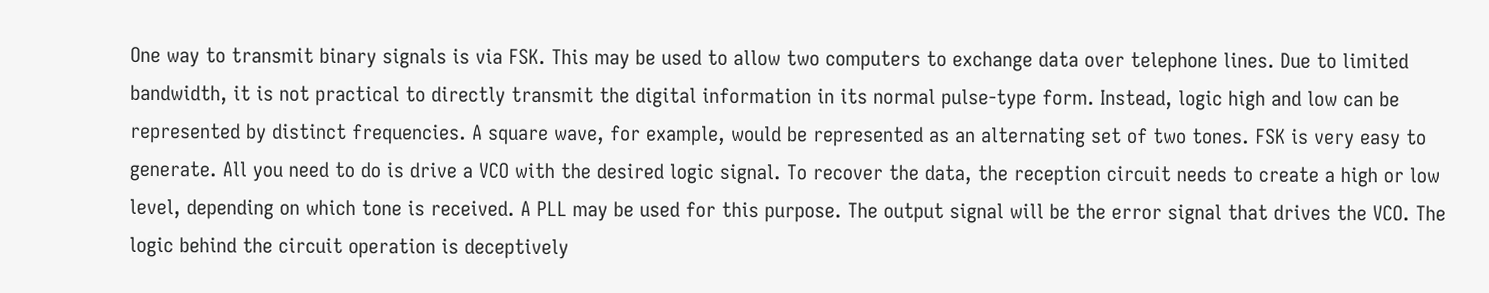One way to transmit binary signals is via FSK. This may be used to allow two computers to exchange data over telephone lines. Due to limited bandwidth, it is not practical to directly transmit the digital information in its normal pulse-type form. Instead, logic high and low can be represented by distinct frequencies. A square wave, for example, would be represented as an alternating set of two tones. FSK is very easy to generate. All you need to do is drive a VCO with the desired logic signal. To recover the data, the reception circuit needs to create a high or low level, depending on which tone is received. A PLL may be used for this purpose. The output signal will be the error signal that drives the VCO. The logic behind the circuit operation is deceptively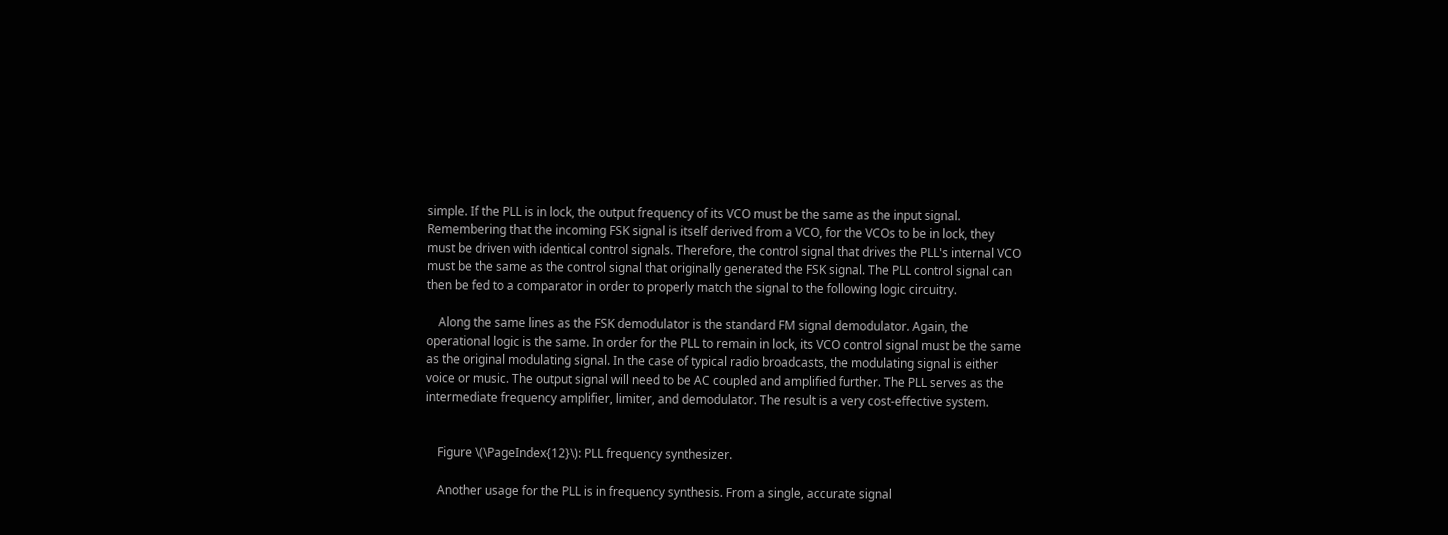simple. If the PLL is in lock, the output frequency of its VCO must be the same as the input signal. Remembering that the incoming FSK signal is itself derived from a VCO, for the VCOs to be in lock, they must be driven with identical control signals. Therefore, the control signal that drives the PLL's internal VCO must be the same as the control signal that originally generated the FSK signal. The PLL control signal can then be fed to a comparator in order to properly match the signal to the following logic circuitry.

    Along the same lines as the FSK demodulator is the standard FM signal demodulator. Again, the operational logic is the same. In order for the PLL to remain in lock, its VCO control signal must be the same as the original modulating signal. In the case of typical radio broadcasts, the modulating signal is either voice or music. The output signal will need to be AC coupled and amplified further. The PLL serves as the intermediate frequency amplifier, limiter, and demodulator. The result is a very cost-effective system.


    Figure \(\PageIndex{12}\): PLL frequency synthesizer.

    Another usage for the PLL is in frequency synthesis. From a single, accurate signal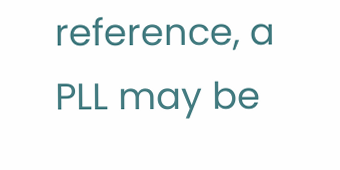reference, a PLL may be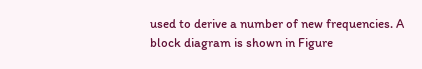used to derive a number of new frequencies. A block diagram is shown in Figure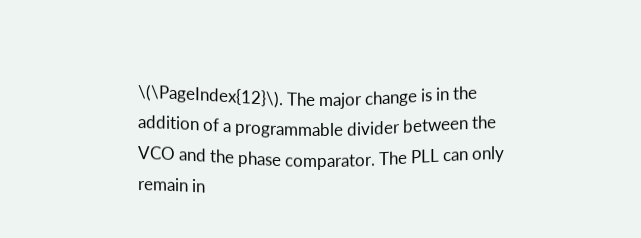\(\PageIndex{12}\). The major change is in the addition of a programmable divider between the VCO and the phase comparator. The PLL can only remain in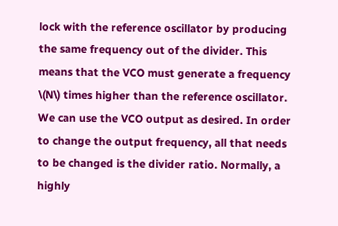lock with the reference oscillator by producing the same frequency out of the divider. This means that the VCO must generate a frequency \(N\) times higher than the reference oscillator. We can use the VCO output as desired. In order to change the output frequency, all that needs to be changed is the divider ratio. Normally, a highly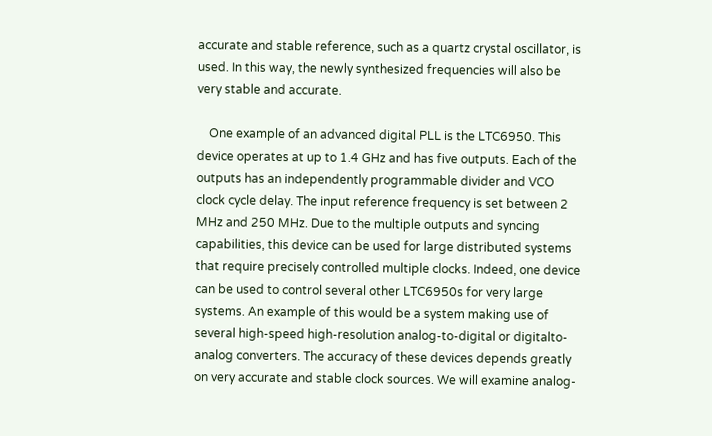accurate and stable reference, such as a quartz crystal oscillator, is used. In this way, the newly synthesized frequencies will also be very stable and accurate.

    One example of an advanced digital PLL is the LTC6950. This device operates at up to 1.4 GHz and has five outputs. Each of the outputs has an independently programmable divider and VCO clock cycle delay. The input reference frequency is set between 2 MHz and 250 MHz. Due to the multiple outputs and syncing capabilities, this device can be used for large distributed systems that require precisely controlled multiple clocks. Indeed, one device can be used to control several other LTC6950s for very large systems. An example of this would be a system making use of several high-speed high-resolution analog-to-digital or digitalto-analog converters. The accuracy of these devices depends greatly on very accurate and stable clock sources. We will examine analog-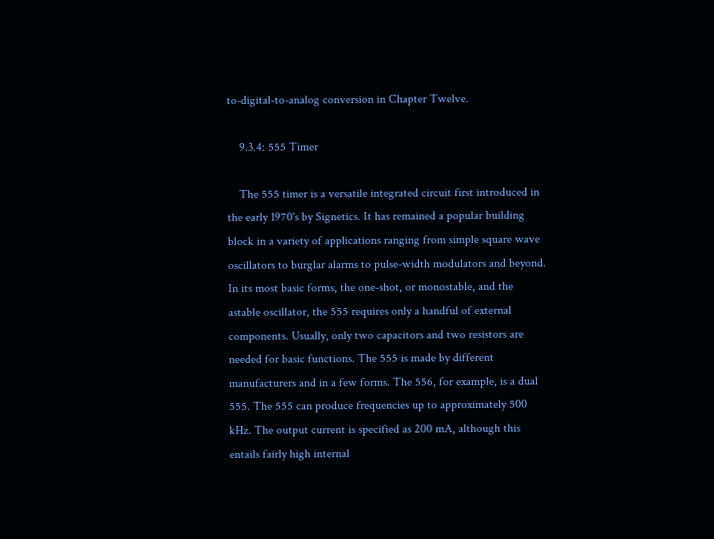to-digital-to-analog conversion in Chapter Twelve.

    9.3.4: 555 Timer

    The 555 timer is a versatile integrated circuit first introduced in the early 1970's by Signetics. It has remained a popular building block in a variety of applications ranging from simple square wave oscillators to burglar alarms to pulse-width modulators and beyond. In its most basic forms, the one-shot, or monostable, and the astable oscillator, the 555 requires only a handful of external components. Usually, only two capacitors and two resistors are needed for basic functions. The 555 is made by different manufacturers and in a few forms. The 556, for example, is a dual 555. The 555 can produce frequencies up to approximately 500 kHz. The output current is specified as 200 mA, although this entails fairly high internal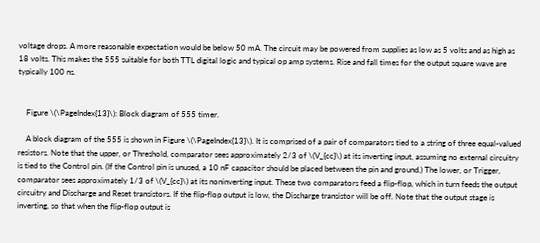voltage drops. A more reasonable expectation would be below 50 mA. The circuit may be powered from supplies as low as 5 volts and as high as 18 volts. This makes the 555 suitable for both TTL digital logic and typical op amp systems. Rise and fall times for the output square wave are typically 100 ns.


    Figure \(\PageIndex{13}\): Block diagram of 555 timer.

    A block diagram of the 555 is shown in Figure \(\PageIndex{13}\). It is comprised of a pair of comparators tied to a string of three equal-valued resistors. Note that the upper, or Threshold, comparator sees approximately 2/3 of \(V_{cc}\) at its inverting input, assuming no external circuitry is tied to the Control pin. (If the Control pin is unused, a 10 nF capacitor should be placed between the pin and ground.) The lower, or Trigger, comparator sees approximately 1/3 of \(V_{cc}\) at its noninverting input. These two comparators feed a flip-flop, which in turn feeds the output circuitry and Discharge and Reset transistors. If the flip-flop output is low, the Discharge transistor will be off. Note that the output stage is inverting, so that when the flip-flop output is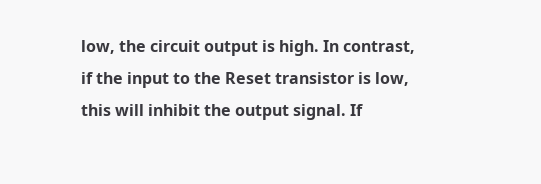low, the circuit output is high. In contrast, if the input to the Reset transistor is low, this will inhibit the output signal. If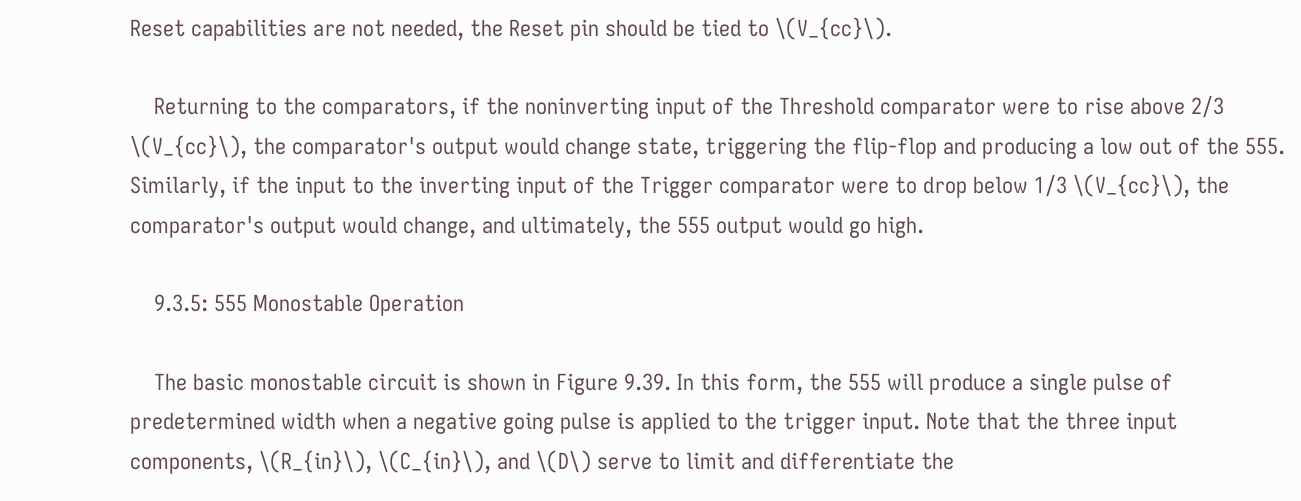Reset capabilities are not needed, the Reset pin should be tied to \(V_{cc}\).

    Returning to the comparators, if the noninverting input of the Threshold comparator were to rise above 2/3 \(V_{cc}\), the comparator's output would change state, triggering the flip-flop and producing a low out of the 555. Similarly, if the input to the inverting input of the Trigger comparator were to drop below 1/3 \(V_{cc}\), the comparator's output would change, and ultimately, the 555 output would go high.

    9.3.5: 555 Monostable Operation

    The basic monostable circuit is shown in Figure 9.39. In this form, the 555 will produce a single pulse of predetermined width when a negative going pulse is applied to the trigger input. Note that the three input components, \(R_{in}\), \(C_{in}\), and \(D\) serve to limit and differentiate the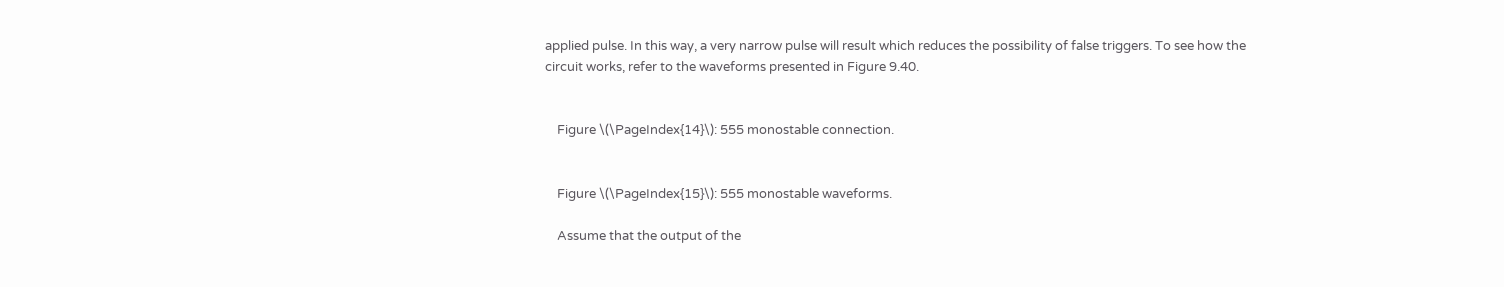applied pulse. In this way, a very narrow pulse will result which reduces the possibility of false triggers. To see how the circuit works, refer to the waveforms presented in Figure 9.40.


    Figure \(\PageIndex{14}\): 555 monostable connection.


    Figure \(\PageIndex{15}\): 555 monostable waveforms.

    Assume that the output of the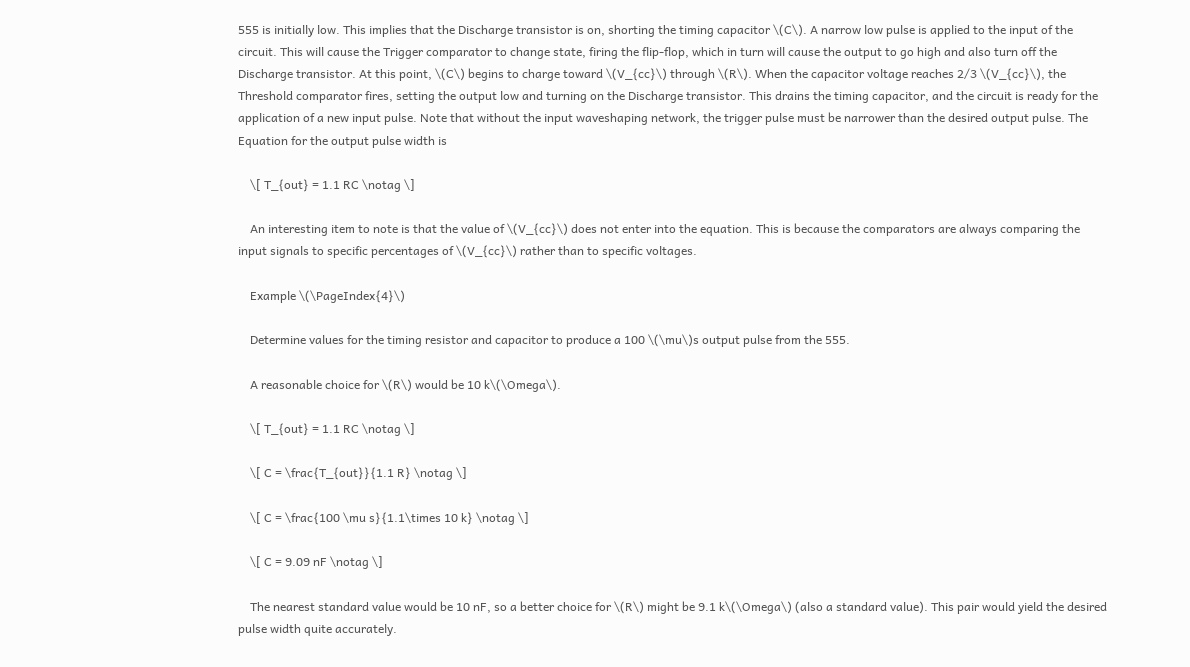555 is initially low. This implies that the Discharge transistor is on, shorting the timing capacitor \(C\). A narrow low pulse is applied to the input of the circuit. This will cause the Trigger comparator to change state, firing the flip-flop, which in turn will cause the output to go high and also turn off the Discharge transistor. At this point, \(C\) begins to charge toward \(V_{cc}\) through \(R\). When the capacitor voltage reaches 2/3 \(V_{cc}\), the Threshold comparator fires, setting the output low and turning on the Discharge transistor. This drains the timing capacitor, and the circuit is ready for the application of a new input pulse. Note that without the input waveshaping network, the trigger pulse must be narrower than the desired output pulse. The Equation for the output pulse width is

    \[ T_{out} = 1.1 RC \notag \]

    An interesting item to note is that the value of \(V_{cc}\) does not enter into the equation. This is because the comparators are always comparing the input signals to specific percentages of \(V_{cc}\) rather than to specific voltages.

    Example \(\PageIndex{4}\)

    Determine values for the timing resistor and capacitor to produce a 100 \(\mu\)s output pulse from the 555.

    A reasonable choice for \(R\) would be 10 k\(\Omega\).

    \[ T_{out} = 1.1 RC \notag \]

    \[ C = \frac{T_{out}}{1.1 R} \notag \]

    \[ C = \frac{100 \mu s}{1.1\times 10 k} \notag \]

    \[ C = 9.09 nF \notag \]

    The nearest standard value would be 10 nF, so a better choice for \(R\) might be 9.1 k\(\Omega\) (also a standard value). This pair would yield the desired pulse width quite accurately.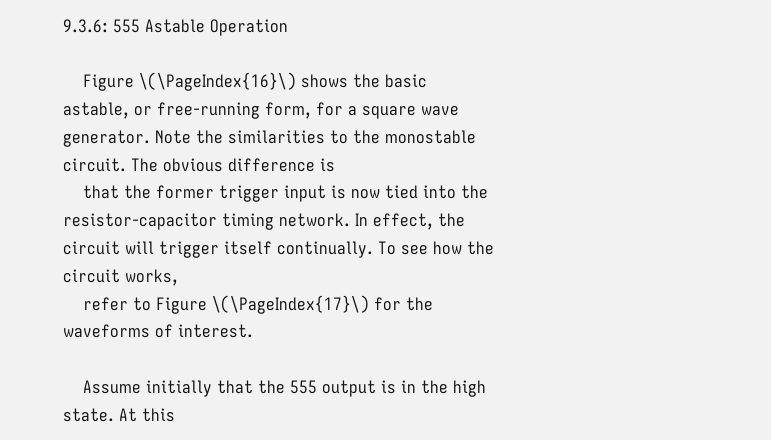9.3.6: 555 Astable Operation

    Figure \(\PageIndex{16}\) shows the basic astable, or free-running form, for a square wave generator. Note the similarities to the monostable circuit. The obvious difference is
    that the former trigger input is now tied into the resistor-capacitor timing network. In effect, the circuit will trigger itself continually. To see how the circuit works,
    refer to Figure \(\PageIndex{17}\) for the waveforms of interest.

    Assume initially that the 555 output is in the high state. At this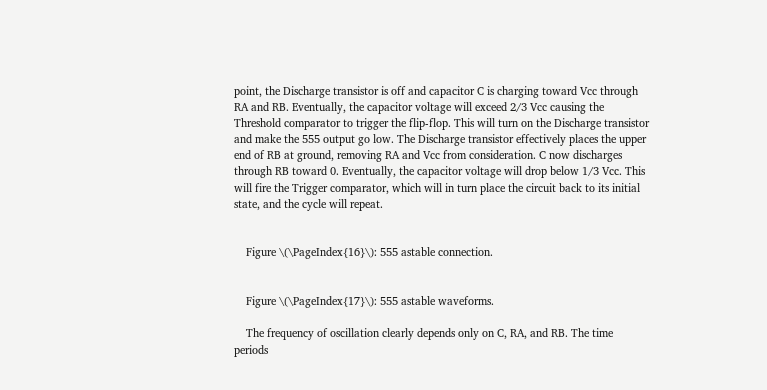point, the Discharge transistor is off and capacitor C is charging toward Vcc through RA and RB. Eventually, the capacitor voltage will exceed 2/3 Vcc causing the Threshold comparator to trigger the flip-flop. This will turn on the Discharge transistor and make the 555 output go low. The Discharge transistor effectively places the upper end of RB at ground, removing RA and Vcc from consideration. C now discharges through RB toward 0. Eventually, the capacitor voltage will drop below 1/3 Vcc. This will fire the Trigger comparator, which will in turn place the circuit back to its initial state, and the cycle will repeat.


    Figure \(\PageIndex{16}\): 555 astable connection.


    Figure \(\PageIndex{17}\): 555 astable waveforms.

    The frequency of oscillation clearly depends only on C, RA, and RB. The time periods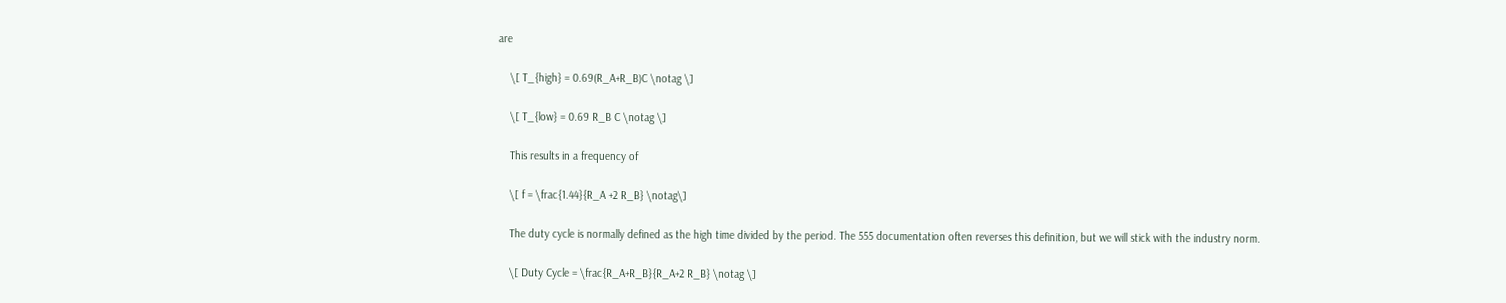are

    \[ T_{high} = 0.69(R_A+R_B)C \notag \]

    \[ T_{low} = 0.69 R_B C \notag \]

    This results in a frequency of

    \[ f = \frac{1.44}{R_A +2 R_B} \notag\]

    The duty cycle is normally defined as the high time divided by the period. The 555 documentation often reverses this definition, but we will stick with the industry norm.

    \[ Duty Cycle = \frac{R_A+R_B}{R_A+2 R_B} \notag \]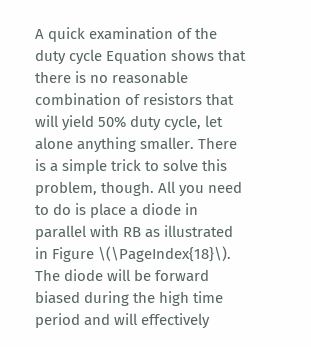A quick examination of the duty cycle Equation shows that there is no reasonable combination of resistors that will yield 50% duty cycle, let alone anything smaller. There is a simple trick to solve this problem, though. All you need to do is place a diode in parallel with RB as illustrated in Figure \(\PageIndex{18}\). The diode will be forward biased during the high time period and will effectively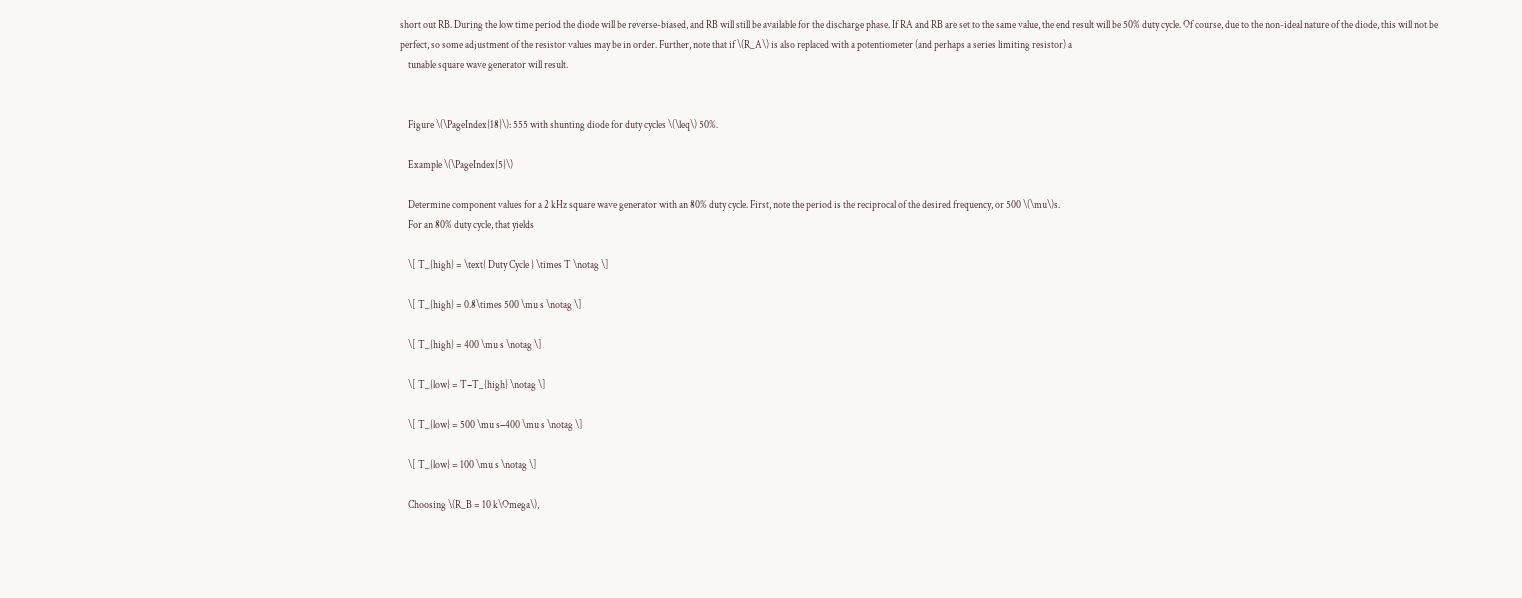short out RB. During the low time period the diode will be reverse-biased, and RB will still be available for the discharge phase. If RA and RB are set to the same value, the end result will be 50% duty cycle. Of course, due to the non-ideal nature of the diode, this will not be perfect, so some adjustment of the resistor values may be in order. Further, note that if \(R_A\) is also replaced with a potentiometer (and perhaps a series limiting resistor) a
    tunable square wave generator will result.


    Figure \(\PageIndex{18}\): 555 with shunting diode for duty cycles \(\leq\) 50%.

    Example \(\PageIndex{5}\)

    Determine component values for a 2 kHz square wave generator with an 80% duty cycle. First, note the period is the reciprocal of the desired frequency, or 500 \(\mu\)s.
    For an 80% duty cycle, that yields

    \[ T_{high} = \text{ Duty Cycle } \times T \notag \]

    \[ T_{high} = 0.8\times 500 \mu s \notag \]

    \[ T_{high} = 400 \mu s \notag \]

    \[ T_{low} = T−T_{high} \notag \]

    \[ T_{low} = 500 \mu s−400 \mu s \notag \]

    \[ T_{low} = 100 \mu s \notag \]

    Choosing \(R_B = 10 k\Omega\),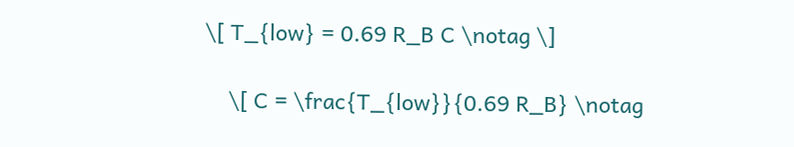\[ T_{low} = 0.69 R_B C \notag \]

    \[ C = \frac{T_{low}}{0.69 R_B} \notag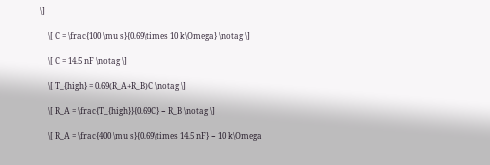\]

    \[ C = \frac{100 \mu s}{0.69\times 10 k\Omega} \notag \]

    \[ C = 14.5 nF \notag \]

    \[ T_{high} = 0.69(R_A+R_B)C \notag \]

    \[ R_A = \frac{T_{high}}{0.69C} − R_B \notag \]

    \[ R_A = \frac{400 \mu s}{0.69\times 14.5 nF} − 10 k\Omega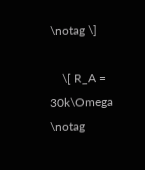\notag \]

    \[ R_A = 30k\Omega \notag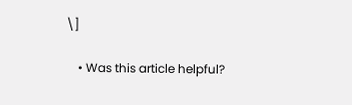\]

    • Was this article helpful?